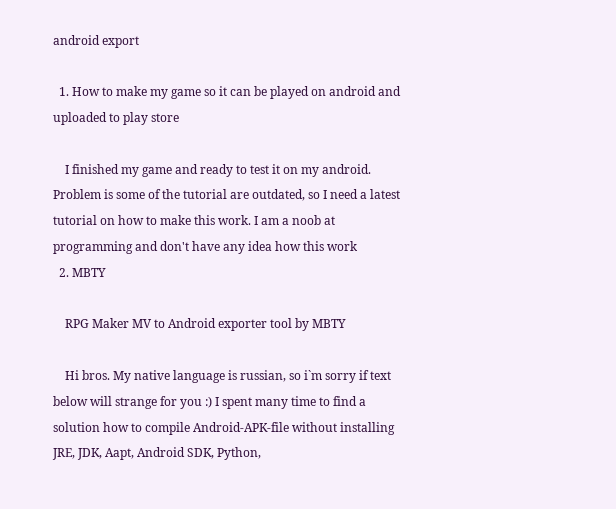android export

  1. How to make my game so it can be played on android and uploaded to play store

    I finished my game and ready to test it on my android. Problem is some of the tutorial are outdated, so I need a latest tutorial on how to make this work. I am a noob at programming and don't have any idea how this work
  2. MBTY

    RPG Maker MV to Android exporter tool by MBTY

    Hi bros. My native language is russian, so i`m sorry if text below will strange for you :) I spent many time to find a solution how to compile Android-APK-file without installing JRE, JDK, Aapt, Android SDK, Python,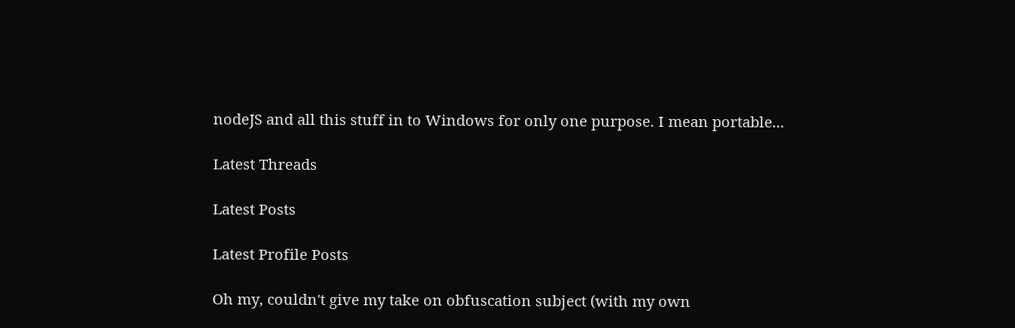nodeJS and all this stuff in to Windows for only one purpose. I mean portable...

Latest Threads

Latest Posts

Latest Profile Posts

Oh my, couldn't give my take on obfuscation subject (with my own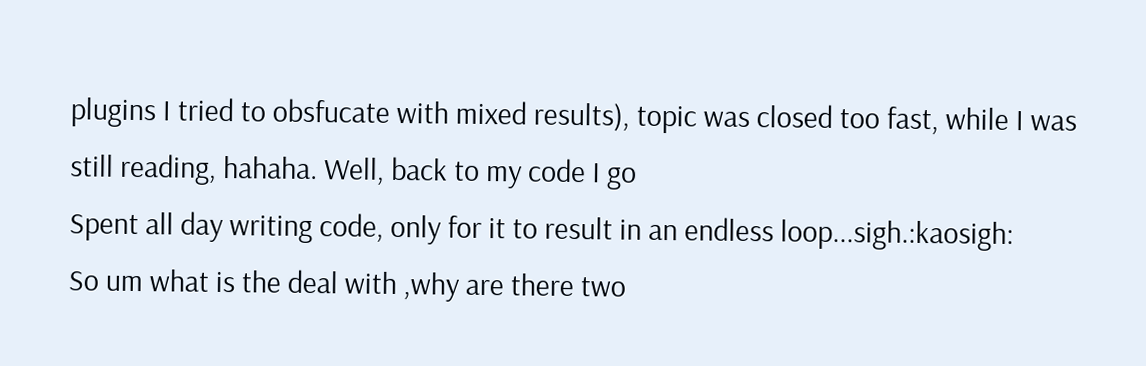plugins I tried to obsfucate with mixed results), topic was closed too fast, while I was still reading, hahaha. Well, back to my code I go
Spent all day writing code, only for it to result in an endless loop...sigh.:kaosigh:
So um what is the deal with ,why are there two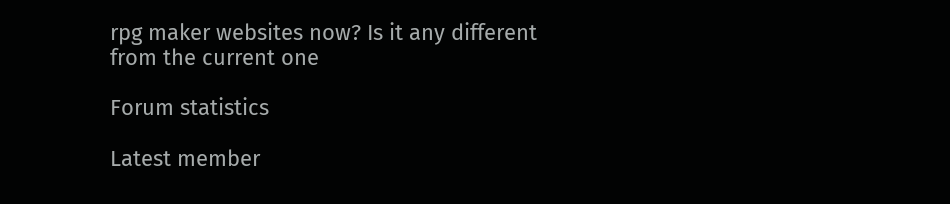rpg maker websites now? Is it any different from the current one

Forum statistics

Latest member